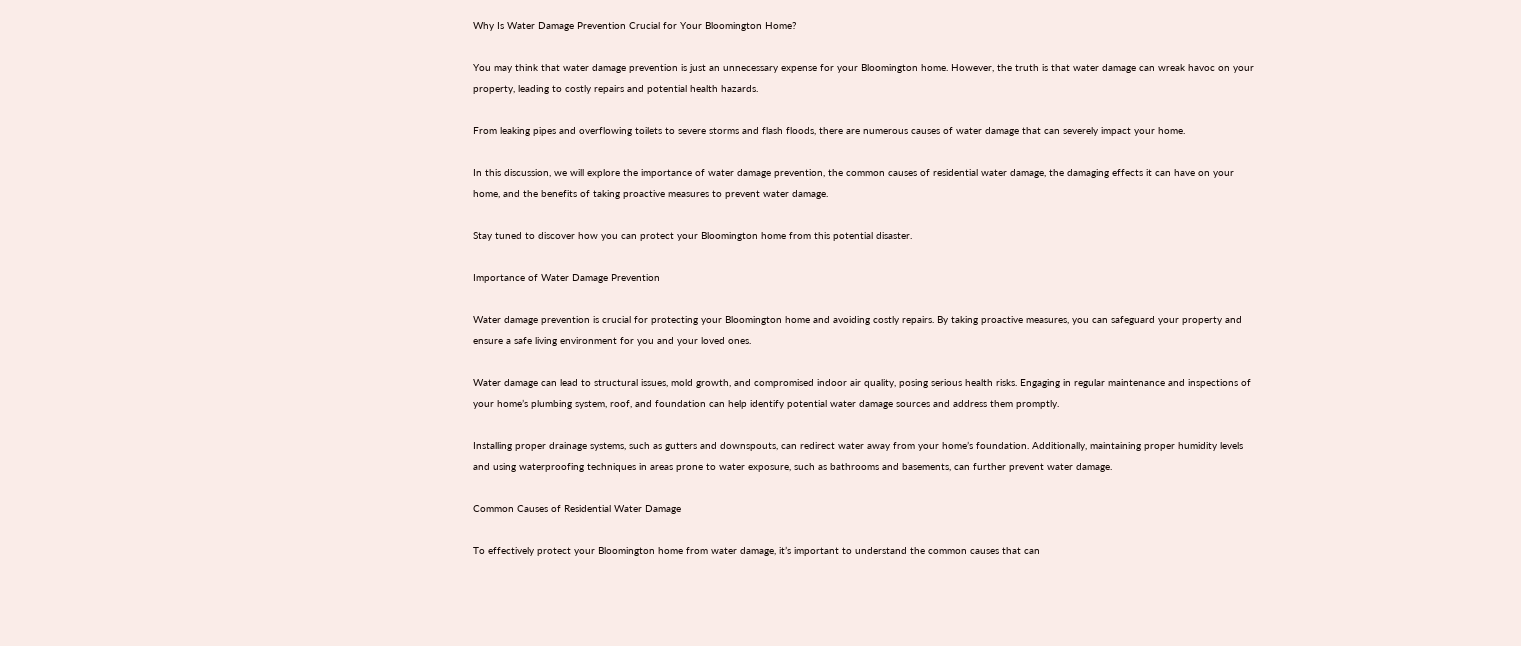Why Is Water Damage Prevention Crucial for Your Bloomington Home?

You may think that water damage prevention is just an unnecessary expense for your Bloomington home. However, the truth is that water damage can wreak havoc on your property, leading to costly repairs and potential health hazards.

From leaking pipes and overflowing toilets to severe storms and flash floods, there are numerous causes of water damage that can severely impact your home.

In this discussion, we will explore the importance of water damage prevention, the common causes of residential water damage, the damaging effects it can have on your home, and the benefits of taking proactive measures to prevent water damage.

Stay tuned to discover how you can protect your Bloomington home from this potential disaster.

Importance of Water Damage Prevention

Water damage prevention is crucial for protecting your Bloomington home and avoiding costly repairs. By taking proactive measures, you can safeguard your property and ensure a safe living environment for you and your loved ones.

Water damage can lead to structural issues, mold growth, and compromised indoor air quality, posing serious health risks. Engaging in regular maintenance and inspections of your home’s plumbing system, roof, and foundation can help identify potential water damage sources and address them promptly.

Installing proper drainage systems, such as gutters and downspouts, can redirect water away from your home’s foundation. Additionally, maintaining proper humidity levels and using waterproofing techniques in areas prone to water exposure, such as bathrooms and basements, can further prevent water damage.

Common Causes of Residential Water Damage

To effectively protect your Bloomington home from water damage, it’s important to understand the common causes that can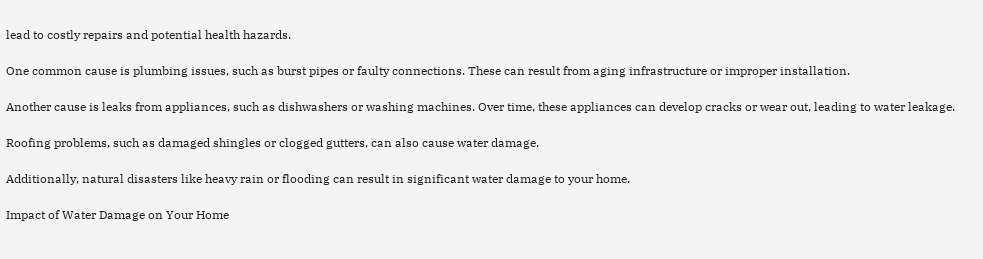lead to costly repairs and potential health hazards.

One common cause is plumbing issues, such as burst pipes or faulty connections. These can result from aging infrastructure or improper installation.

Another cause is leaks from appliances, such as dishwashers or washing machines. Over time, these appliances can develop cracks or wear out, leading to water leakage.

Roofing problems, such as damaged shingles or clogged gutters, can also cause water damage.

Additionally, natural disasters like heavy rain or flooding can result in significant water damage to your home.

Impact of Water Damage on Your Home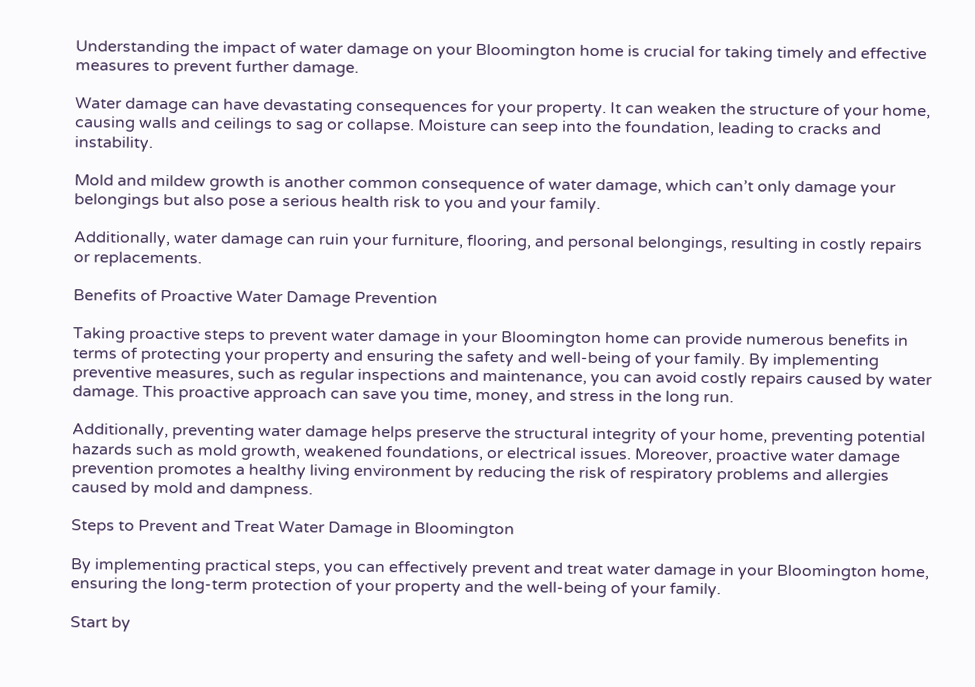Understanding the impact of water damage on your Bloomington home is crucial for taking timely and effective measures to prevent further damage.

Water damage can have devastating consequences for your property. It can weaken the structure of your home, causing walls and ceilings to sag or collapse. Moisture can seep into the foundation, leading to cracks and instability.

Mold and mildew growth is another common consequence of water damage, which can’t only damage your belongings but also pose a serious health risk to you and your family.

Additionally, water damage can ruin your furniture, flooring, and personal belongings, resulting in costly repairs or replacements.

Benefits of Proactive Water Damage Prevention

Taking proactive steps to prevent water damage in your Bloomington home can provide numerous benefits in terms of protecting your property and ensuring the safety and well-being of your family. By implementing preventive measures, such as regular inspections and maintenance, you can avoid costly repairs caused by water damage. This proactive approach can save you time, money, and stress in the long run.

Additionally, preventing water damage helps preserve the structural integrity of your home, preventing potential hazards such as mold growth, weakened foundations, or electrical issues. Moreover, proactive water damage prevention promotes a healthy living environment by reducing the risk of respiratory problems and allergies caused by mold and dampness.

Steps to Prevent and Treat Water Damage in Bloomington

By implementing practical steps, you can effectively prevent and treat water damage in your Bloomington home, ensuring the long-term protection of your property and the well-being of your family.

Start by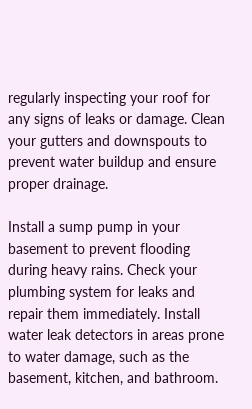regularly inspecting your roof for any signs of leaks or damage. Clean your gutters and downspouts to prevent water buildup and ensure proper drainage.

Install a sump pump in your basement to prevent flooding during heavy rains. Check your plumbing system for leaks and repair them immediately. Install water leak detectors in areas prone to water damage, such as the basement, kitchen, and bathroom.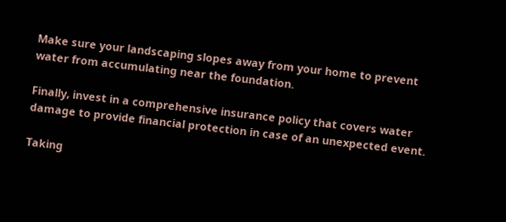Make sure your landscaping slopes away from your home to prevent water from accumulating near the foundation.

Finally, invest in a comprehensive insurance policy that covers water damage to provide financial protection in case of an unexpected event.

Taking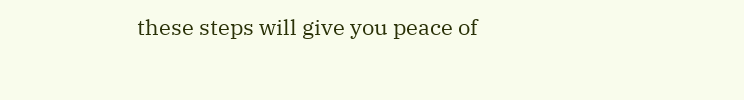these steps will give you peace of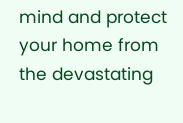mind and protect your home from the devastating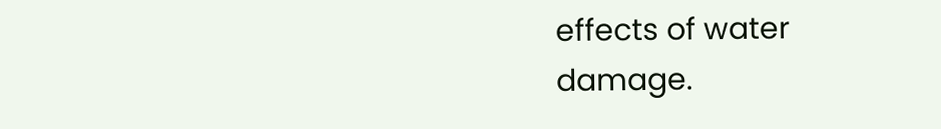effects of water damage.